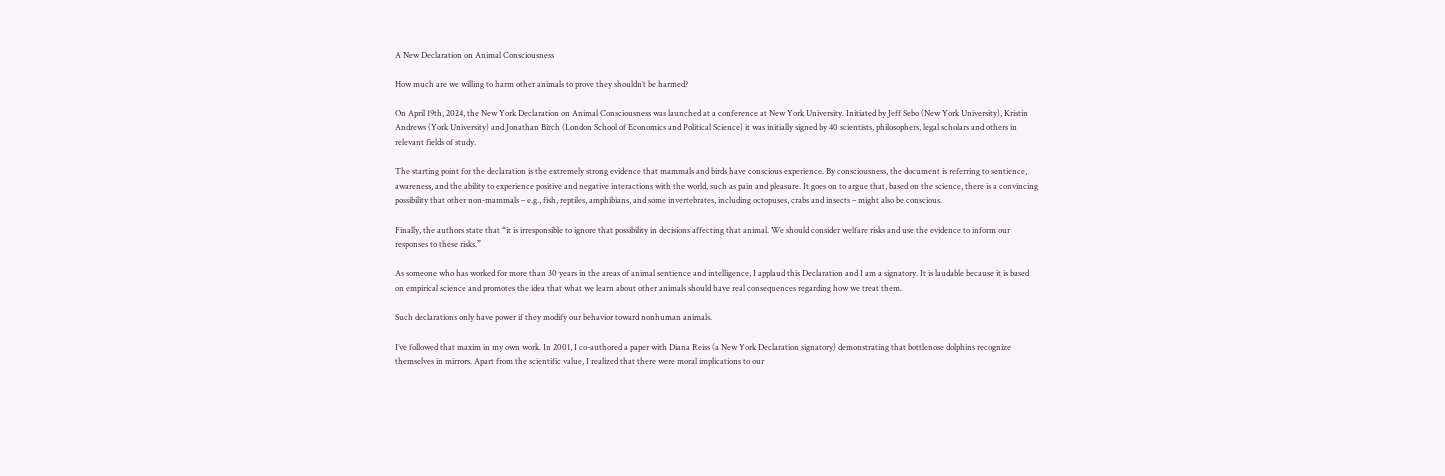A New Declaration on Animal Consciousness

How much are we willing to harm other animals to prove they shouldn’t be harmed?

On April 19th, 2024, the New York Declaration on Animal Consciousness was launched at a conference at New York University. Initiated by Jeff Sebo (New York University), Kristin Andrews (York University) and Jonathan Birch (London School of Economics and Political Science) it was initially signed by 40 scientists, philosophers, legal scholars and others in relevant fields of study.

The starting point for the declaration is the extremely strong evidence that mammals and birds have conscious experience. By consciousness, the document is referring to sentience, awareness, and the ability to experience positive and negative interactions with the world, such as pain and pleasure. It goes on to argue that, based on the science, there is a convincing possibility that other non-mammals – e.g., fish, reptiles, amphibians, and some invertebrates, including octopuses, crabs and insects – might also be conscious.

Finally, the authors state that “it is irresponsible to ignore that possibility in decisions affecting that animal. We should consider welfare risks and use the evidence to inform our responses to these risks.”

As someone who has worked for more than 30 years in the areas of animal sentience and intelligence, I applaud this Declaration and I am a signatory. It is laudable because it is based on empirical science and promotes the idea that what we learn about other animals should have real consequences regarding how we treat them.

Such declarations only have power if they modify our behavior toward nonhuman animals.

I’ve followed that maxim in my own work. In 2001, I co-authored a paper with Diana Reiss (a New York Declaration signatory) demonstrating that bottlenose dolphins recognize themselves in mirrors. Apart from the scientific value, I realized that there were moral implications to our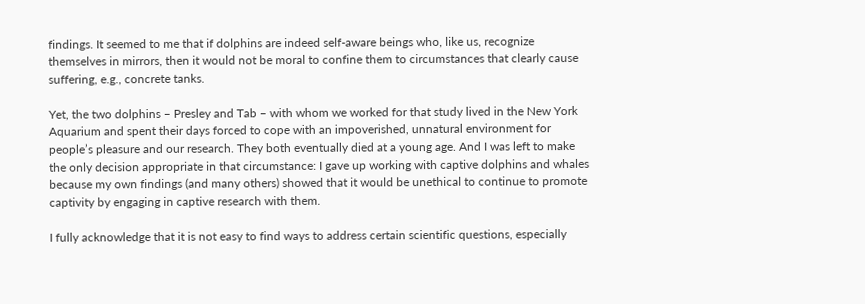findings. It seemed to me that if dolphins are indeed self-aware beings who, like us, recognize themselves in mirrors, then it would not be moral to confine them to circumstances that clearly cause suffering, e.g., concrete tanks.

Yet, the two dolphins – Presley and Tab – with whom we worked for that study lived in the New York Aquarium and spent their days forced to cope with an impoverished, unnatural environment for people’s pleasure and our research. They both eventually died at a young age. And I was left to make the only decision appropriate in that circumstance: I gave up working with captive dolphins and whales because my own findings (and many others) showed that it would be unethical to continue to promote captivity by engaging in captive research with them.

I fully acknowledge that it is not easy to find ways to address certain scientific questions, especially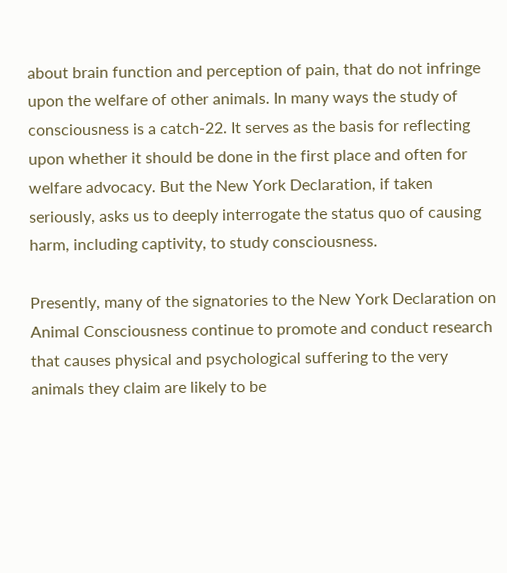about brain function and perception of pain, that do not infringe upon the welfare of other animals. In many ways the study of consciousness is a catch-22. It serves as the basis for reflecting upon whether it should be done in the first place and often for welfare advocacy. But the New York Declaration, if taken seriously, asks us to deeply interrogate the status quo of causing harm, including captivity, to study consciousness.

Presently, many of the signatories to the New York Declaration on Animal Consciousness continue to promote and conduct research that causes physical and psychological suffering to the very animals they claim are likely to be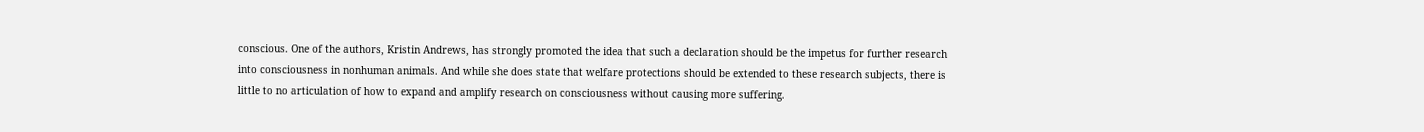conscious. One of the authors, Kristin Andrews, has strongly promoted the idea that such a declaration should be the impetus for further research into consciousness in nonhuman animals. And while she does state that welfare protections should be extended to these research subjects, there is little to no articulation of how to expand and amplify research on consciousness without causing more suffering.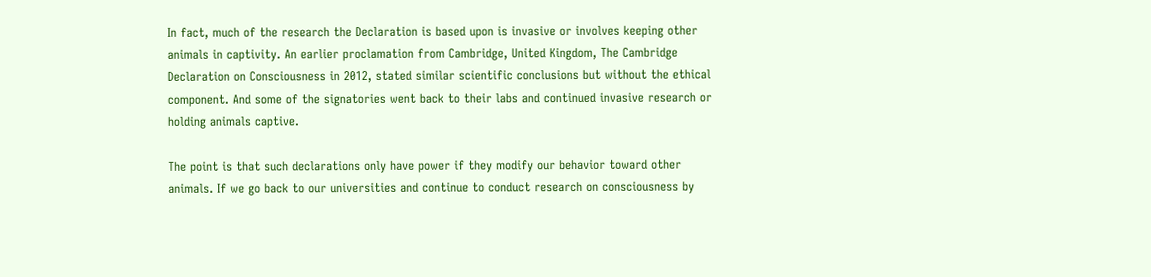In fact, much of the research the Declaration is based upon is invasive or involves keeping other animals in captivity. An earlier proclamation from Cambridge, United Kingdom, The Cambridge Declaration on Consciousness in 2012, stated similar scientific conclusions but without the ethical component. And some of the signatories went back to their labs and continued invasive research or holding animals captive.

The point is that such declarations only have power if they modify our behavior toward other animals. If we go back to our universities and continue to conduct research on consciousness by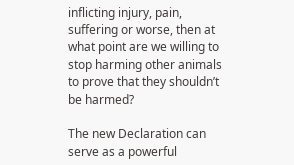inflicting injury, pain, suffering or worse, then at what point are we willing to stop harming other animals to prove that they shouldn’t be harmed?

The new Declaration can serve as a powerful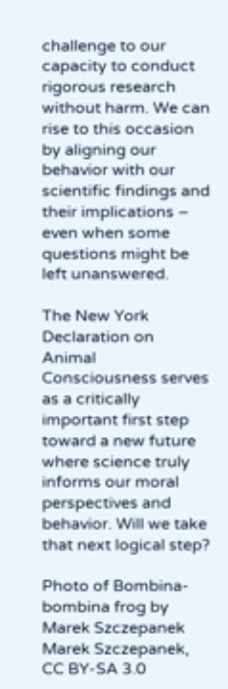challenge to our capacity to conduct rigorous research without harm. We can rise to this occasion by aligning our behavior with our scientific findings and their implications – even when some questions might be left unanswered.

The New York Declaration on Animal Consciousness serves as a critically important first step toward a new future where science truly informs our moral perspectives and behavior. Will we take that next logical step?

Photo of Bombina-bombina frog by Marek Szczepanek Marek Szczepanek, CC BY-SA 3.0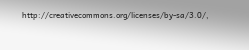http://creativecommons.org/licenses/by-sa/3.0/,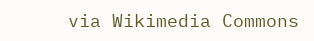via Wikimedia Commons